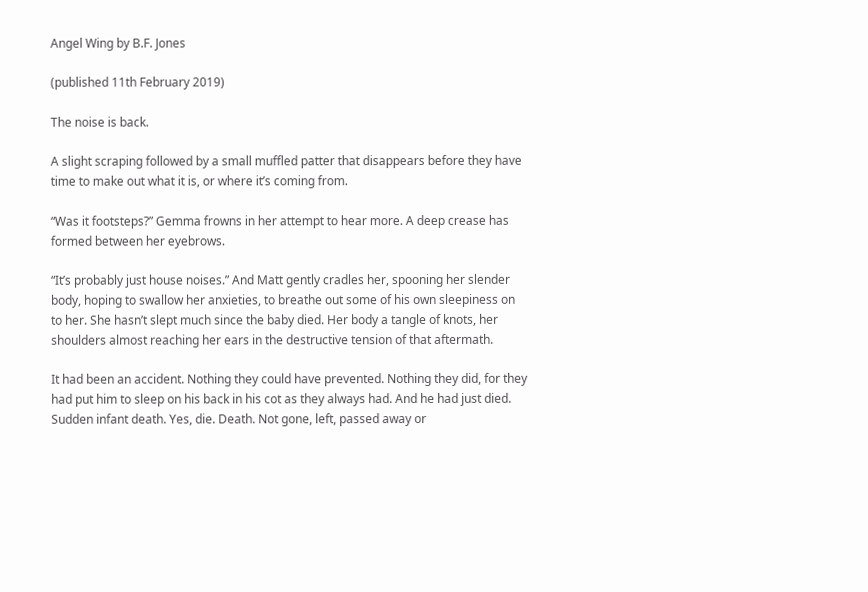Angel Wing by B.F. Jones

(published 11th February 2019)

The noise is back.

A slight scraping followed by a small muffled patter that disappears before they have time to make out what it is, or where it’s coming from.

“Was it footsteps?” Gemma frowns in her attempt to hear more. A deep crease has formed between her eyebrows.

“It’s probably just house noises.” And Matt gently cradles her, spooning her slender body, hoping to swallow her anxieties, to breathe out some of his own sleepiness on to her. She hasn’t slept much since the baby died. Her body a tangle of knots, her shoulders almost reaching her ears in the destructive tension of that aftermath.

It had been an accident. Nothing they could have prevented. Nothing they did, for they had put him to sleep on his back in his cot as they always had. And he had just died. Sudden infant death. Yes, die. Death. Not gone, left, passed away or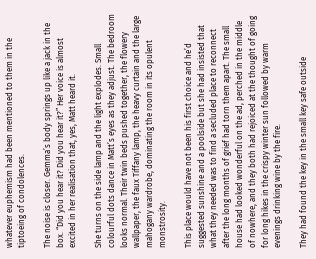whatever euphemism had been mentioned to them in the tiptoeing of condolences.

The noise is closer. Gemma’s body springs up like a jack in the box. “Did you hear it? Did you hear it?” Her voice is almost excited in her realisation that, yes, Matt heard it.

She turns on the side lamp and the light explodes. Small colourful dots dance in Matt’s eyes as they adjust. The bedroom looks normal. Their twin beds pushed together, the flowery wallpaper, the faux Tiffany lamp, the heavy curtain and the large mahogany wardrobe, dominating the room in its opulent monstrosity.

This place would have not been his first choice and he’d suggested sunshine and a poolside but she had insisted that what they needed was to find a secluded place to reconnect after the long months of grief had torn them apart. The small house had looked wonderful on the ad, perched in the middle of nowhere, and they both had rejoiced at the thought of going for long hikes in the crispy winter sun followed by warm evenings drinking wine by the fire.

They had found the key in the small key safe outside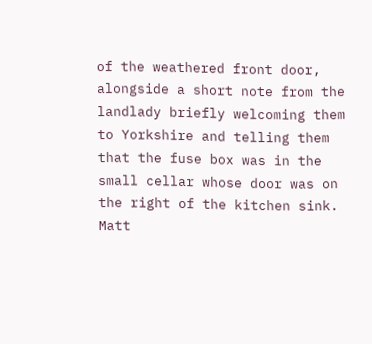of the weathered front door, alongside a short note from the landlady briefly welcoming them to Yorkshire and telling them that the fuse box was in the small cellar whose door was on the right of the kitchen sink. Matt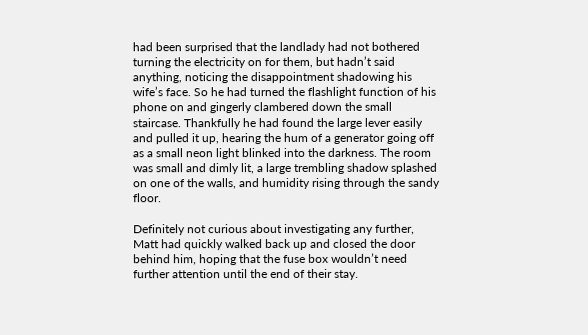had been surprised that the landlady had not bothered turning the electricity on for them, but hadn’t said anything, noticing the disappointment shadowing his wife’s face. So he had turned the flashlight function of his phone on and gingerly clambered down the small staircase. Thankfully he had found the large lever easily and pulled it up, hearing the hum of a generator going off as a small neon light blinked into the darkness. The room was small and dimly lit, a large trembling shadow splashed on one of the walls, and humidity rising through the sandy floor.

Definitely not curious about investigating any further, Matt had quickly walked back up and closed the door behind him, hoping that the fuse box wouldn’t need further attention until the end of their stay.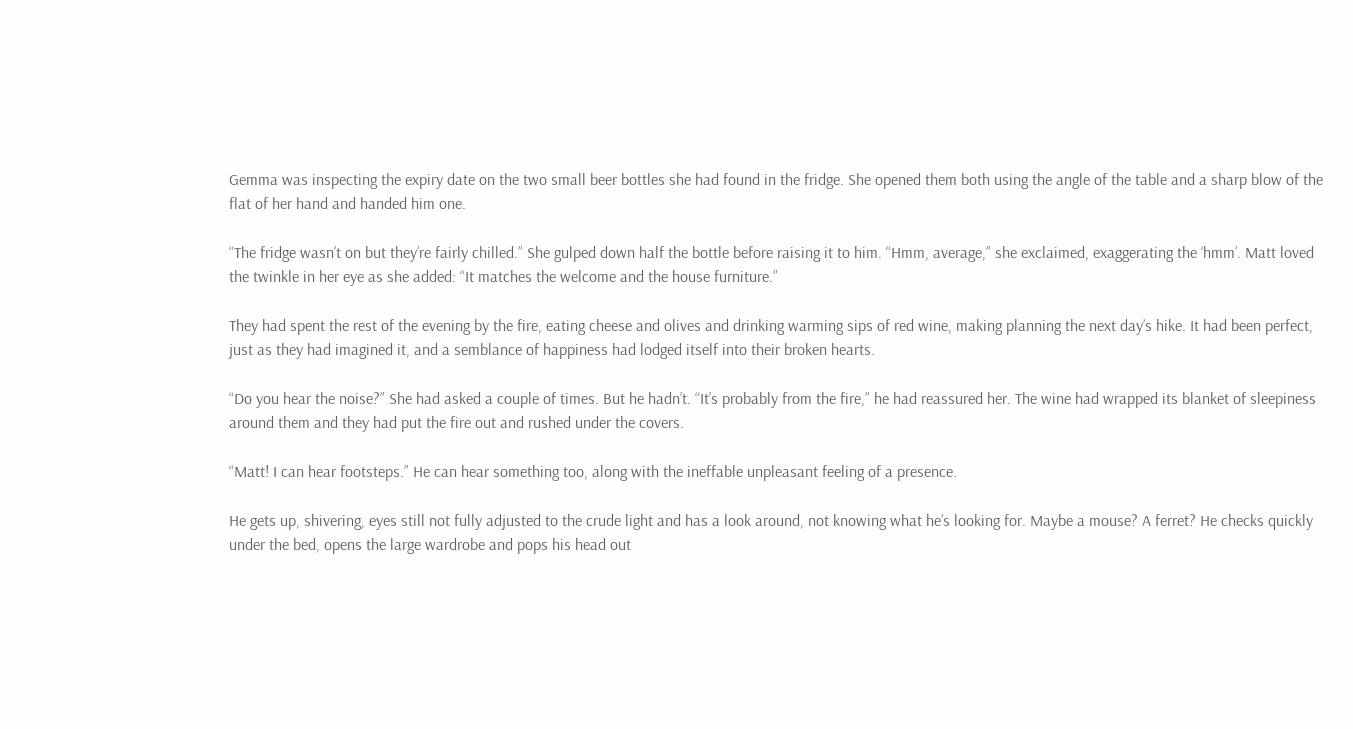Gemma was inspecting the expiry date on the two small beer bottles she had found in the fridge. She opened them both using the angle of the table and a sharp blow of the flat of her hand and handed him one.

“The fridge wasn’t on but they’re fairly chilled.” She gulped down half the bottle before raising it to him. “Hmm, average,” she exclaimed, exaggerating the ‘hmm’. Matt loved the twinkle in her eye as she added: “It matches the welcome and the house furniture.”

They had spent the rest of the evening by the fire, eating cheese and olives and drinking warming sips of red wine, making planning the next day’s hike. It had been perfect, just as they had imagined it, and a semblance of happiness had lodged itself into their broken hearts.

“Do you hear the noise?” She had asked a couple of times. But he hadn’t. “It’s probably from the fire,” he had reassured her. The wine had wrapped its blanket of sleepiness around them and they had put the fire out and rushed under the covers.

“Matt! I can hear footsteps.” He can hear something too, along with the ineffable unpleasant feeling of a presence.

He gets up, shivering, eyes still not fully adjusted to the crude light and has a look around, not knowing what he’s looking for. Maybe a mouse? A ferret? He checks quickly under the bed, opens the large wardrobe and pops his head out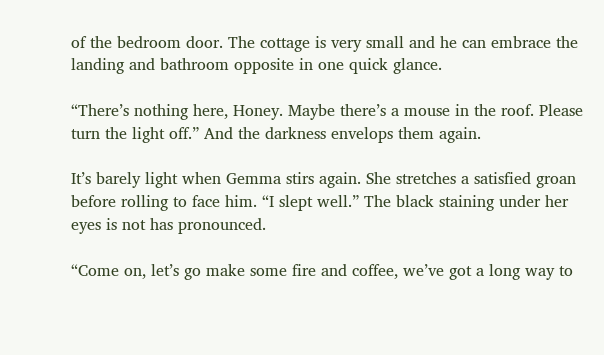of the bedroom door. The cottage is very small and he can embrace the landing and bathroom opposite in one quick glance.

“There’s nothing here, Honey. Maybe there’s a mouse in the roof. Please turn the light off.” And the darkness envelops them again.

It’s barely light when Gemma stirs again. She stretches a satisfied groan before rolling to face him. “I slept well.” The black staining under her eyes is not has pronounced.

“Come on, let’s go make some fire and coffee, we’ve got a long way to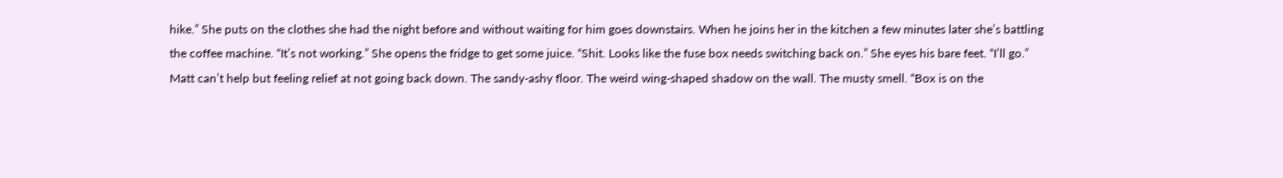hike.” She puts on the clothes she had the night before and without waiting for him goes downstairs. When he joins her in the kitchen a few minutes later she’s battling the coffee machine. “It’s not working.” She opens the fridge to get some juice. “Shit. Looks like the fuse box needs switching back on.” She eyes his bare feet. “I’ll go.” Matt can’t help but feeling relief at not going back down. The sandy-ashy floor. The weird wing-shaped shadow on the wall. The musty smell. “Box is on the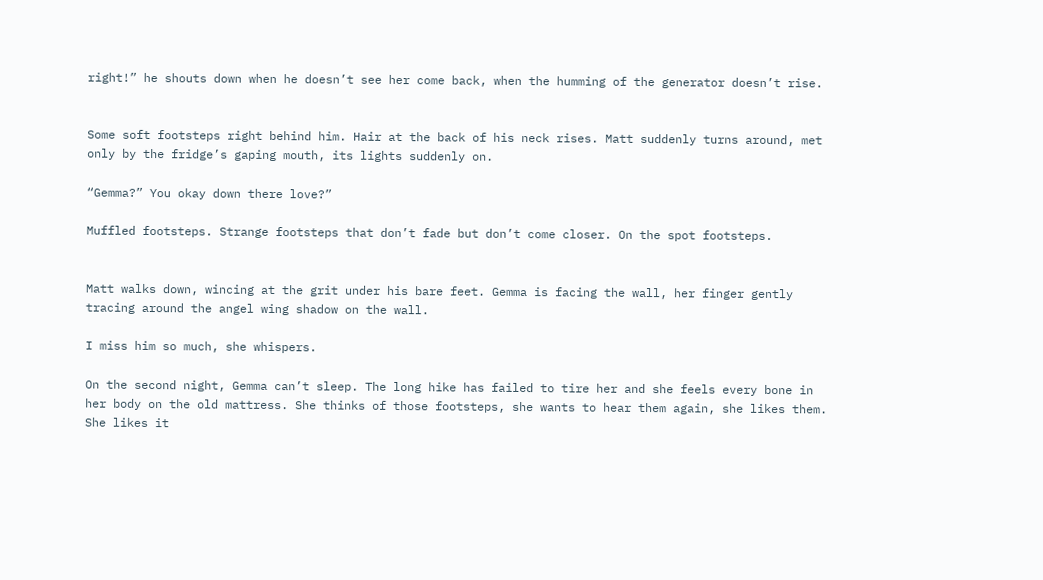right!” he shouts down when he doesn’t see her come back, when the humming of the generator doesn’t rise.


Some soft footsteps right behind him. Hair at the back of his neck rises. Matt suddenly turns around, met only by the fridge’s gaping mouth, its lights suddenly on.

“Gemma?” You okay down there love?”

Muffled footsteps. Strange footsteps that don’t fade but don’t come closer. On the spot footsteps.


Matt walks down, wincing at the grit under his bare feet. Gemma is facing the wall, her finger gently tracing around the angel wing shadow on the wall.

I miss him so much, she whispers.

On the second night, Gemma can’t sleep. The long hike has failed to tire her and she feels every bone in her body on the old mattress. She thinks of those footsteps, she wants to hear them again, she likes them. She likes it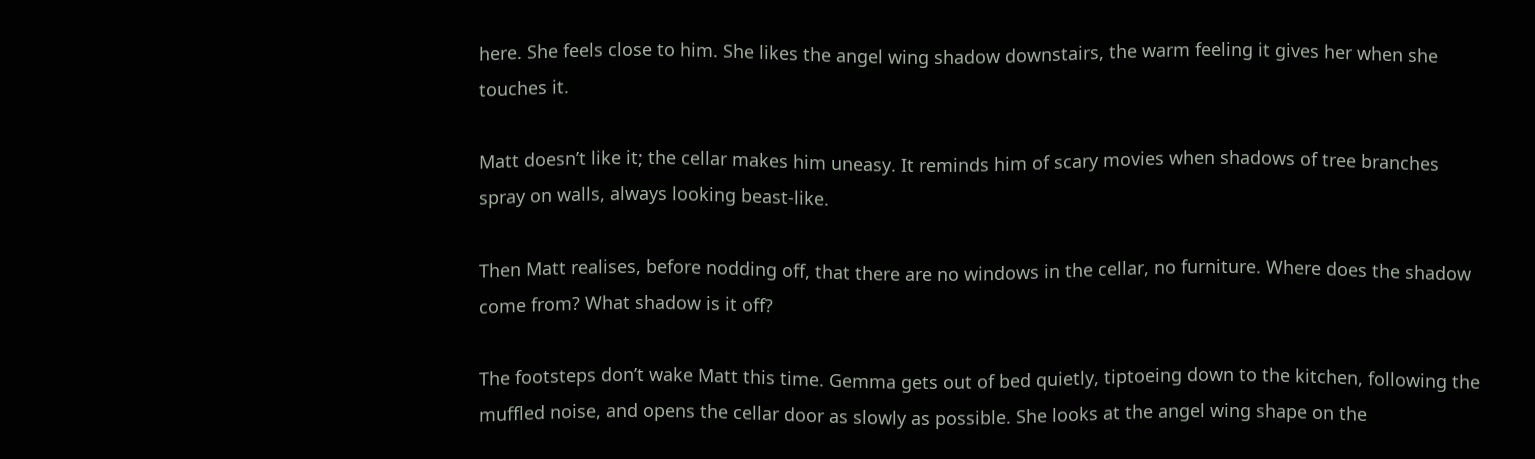here. She feels close to him. She likes the angel wing shadow downstairs, the warm feeling it gives her when she touches it.

Matt doesn’t like it; the cellar makes him uneasy. It reminds him of scary movies when shadows of tree branches spray on walls, always looking beast-like.

Then Matt realises, before nodding off, that there are no windows in the cellar, no furniture. Where does the shadow come from? What shadow is it off?

The footsteps don’t wake Matt this time. Gemma gets out of bed quietly, tiptoeing down to the kitchen, following the muffled noise, and opens the cellar door as slowly as possible. She looks at the angel wing shape on the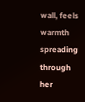wall, feels warmth spreading through her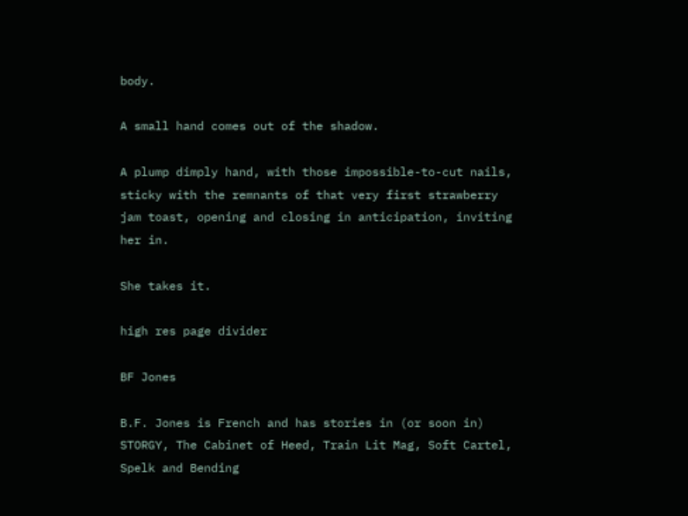body.

A small hand comes out of the shadow.

A plump dimply hand, with those impossible-to-cut nails, sticky with the remnants of that very first strawberry jam toast, opening and closing in anticipation, inviting her in.

She takes it.

high res page divider

BF Jones

B.F. Jones is French and has stories in (or soon in) STORGY, The Cabinet of Heed, Train Lit Mag, Soft Cartel, Spelk and Bending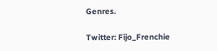Genres.

Twitter: Fijo_Frenchie